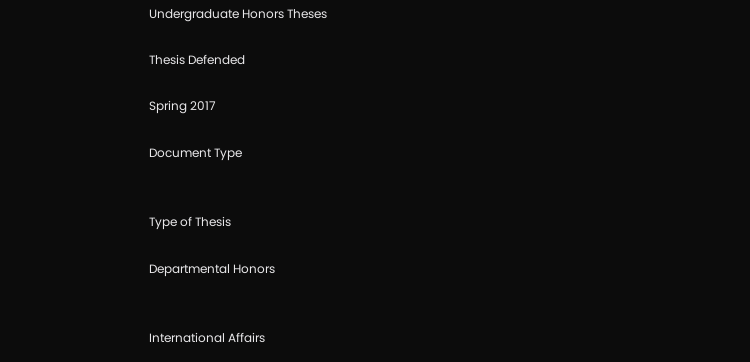Undergraduate Honors Theses

Thesis Defended

Spring 2017

Document Type


Type of Thesis

Departmental Honors


International Affairs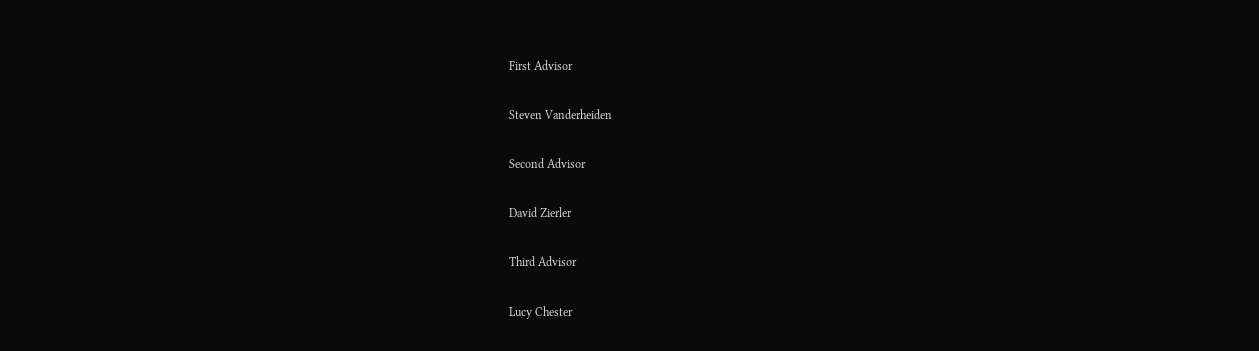First Advisor

Steven Vanderheiden

Second Advisor

David Zierler

Third Advisor

Lucy Chester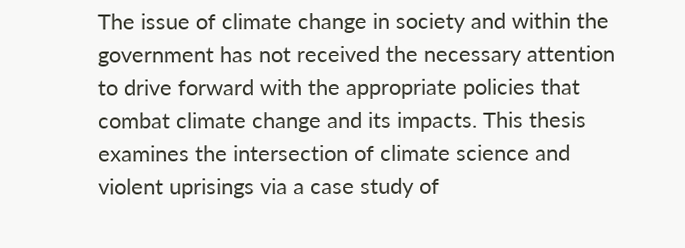The issue of climate change in society and within the government has not received the necessary attention to drive forward with the appropriate policies that combat climate change and its impacts. This thesis examines the intersection of climate science and violent uprisings via a case study of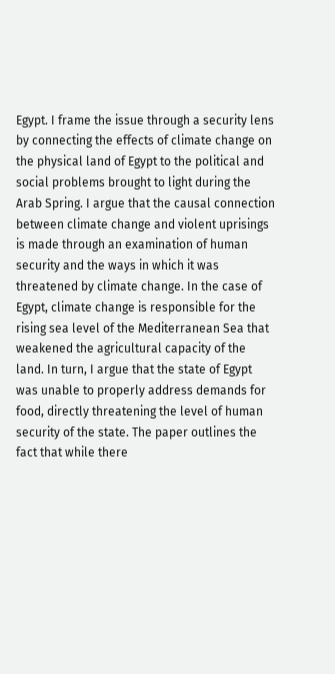Egypt. I frame the issue through a security lens by connecting the effects of climate change on the physical land of Egypt to the political and social problems brought to light during the Arab Spring. I argue that the causal connection between climate change and violent uprisings is made through an examination of human security and the ways in which it was threatened by climate change. In the case of Egypt, climate change is responsible for the rising sea level of the Mediterranean Sea that weakened the agricultural capacity of the land. In turn, I argue that the state of Egypt was unable to properly address demands for food, directly threatening the level of human security of the state. The paper outlines the fact that while there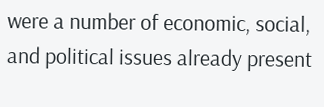were a number of economic, social, and political issues already present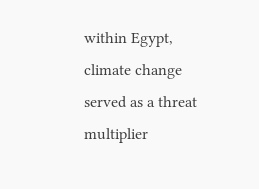within Egypt, climate change served as a threat multiplier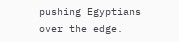pushing Egyptians over the edge.